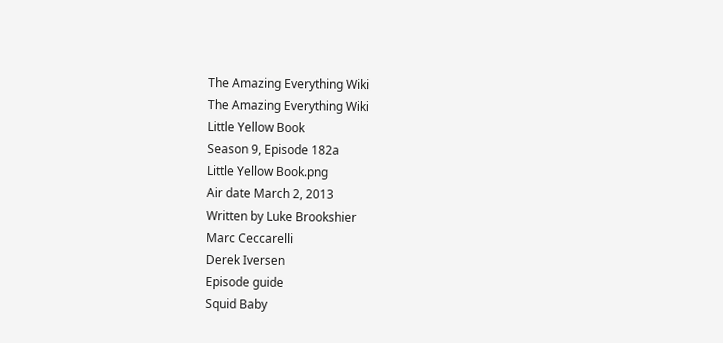The Amazing Everything Wiki
The Amazing Everything Wiki
Little Yellow Book
Season 9, Episode 182a
Little Yellow Book.png
Air date March 2, 2013
Written by Luke Brookshier
Marc Ceccarelli
Derek Iversen
Episode guide
Squid Baby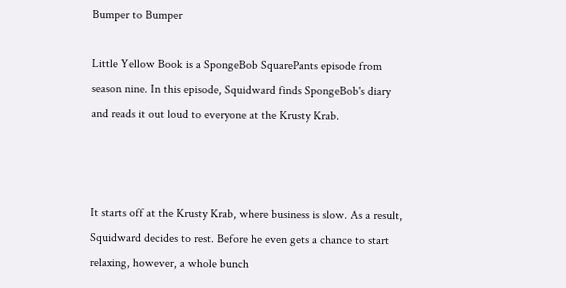Bumper to Bumper

Little Yellow Book is a SpongeBob SquarePants episode from season nine. In this episode, Squidward finds SpongeBob's diary and reads it out loud to everyone at the Krusty Krab.



It starts off at the Krusty Krab, where business is slow. As a result, Squidward decides to rest. Before he even gets a chance to start relaxing, however, a whole bunch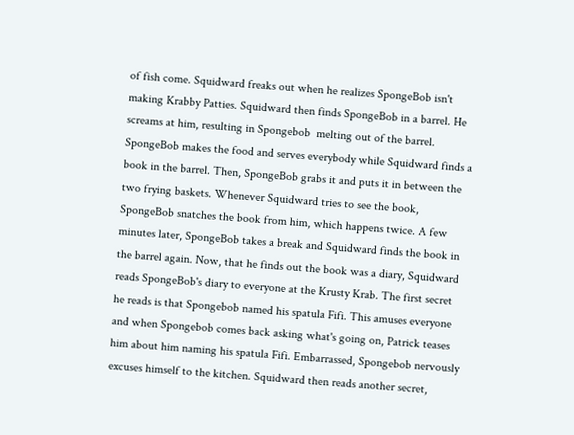of fish come. Squidward freaks out when he realizes SpongeBob isn't making Krabby Patties. Squidward then finds SpongeBob in a barrel. He screams at him, resulting in Spongebob  melting out of the barrel. SpongeBob makes the food and serves everybody while Squidward finds a book in the barrel. Then, SpongeBob grabs it and puts it in between the two frying baskets. Whenever Squidward tries to see the book, SpongeBob snatches the book from him, which happens twice. A few minutes later, SpongeBob takes a break and Squidward finds the book in the barrel again. Now, that he finds out the book was a diary, Squidward reads SpongeBob's diary to everyone at the Krusty Krab. The first secret he reads is that Spongebob named his spatula Fifi. This amuses everyone and when Spongebob comes back asking what's going on, Patrick teases him about him naming his spatula Fifi. Embarrassed, Spongebob nervously excuses himself to the kitchen. Squidward then reads another secret,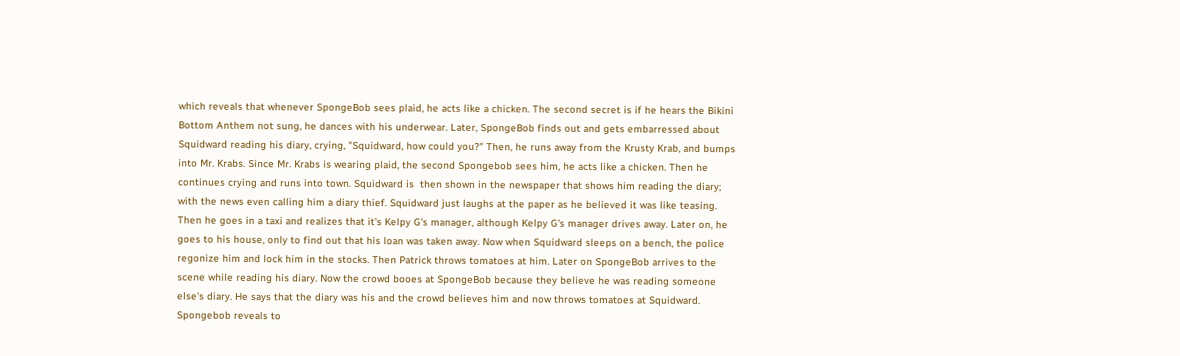which reveals that whenever SpongeBob sees plaid, he acts like a chicken. The second secret is if he hears the Bikini Bottom Anthem not sung, he dances with his underwear. Later, SpongeBob finds out and gets embarressed about Squidward reading his diary, crying, "Squidward, how could you?" Then, he runs away from the Krusty Krab, and bumps into Mr. Krabs. Since Mr. Krabs is wearing plaid, the second Spongebob sees him, he acts like a chicken. Then he continues crying and runs into town. Squidward is  then shown in the newspaper that shows him reading the diary; with the news even calling him a diary thief. Squidward just laughs at the paper as he believed it was like teasing. Then he goes in a taxi and realizes that it's Kelpy G's manager, although Kelpy G's manager drives away. Later on, he goes to his house, only to find out that his loan was taken away. Now when Squidward sleeps on a bench, the police regonize him and lock him in the stocks. Then Patrick throws tomatoes at him. Later on SpongeBob arrives to the scene while reading his diary. Now the crowd booes at SpongeBob because they believe he was reading someone else's diary. He says that the diary was his and the crowd believes him and now throws tomatoes at Squidward. Spongebob reveals to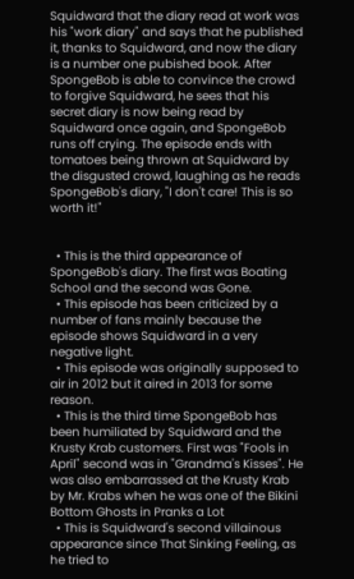Squidward that the diary read at work was his "work diary" and says that he published it, thanks to Squidward, and now the diary is a number one pubished book. After SpongeBob is able to convince the crowd to forgive Squidward, he sees that his secret diary is now being read by Squidward once again, and SpongeBob runs off crying. The episode ends with tomatoes being thrown at Squidward by the disgusted crowd, laughing as he reads SpongeBob's diary, "I don't care! This is so worth it!"


  • This is the third appearance of SpongeBob's diary. The first was Boating School and the second was Gone.
  • This episode has been criticized by a number of fans mainly because the episode shows Squidward in a very negative light.
  • This episode was originally supposed to air in 2012 but it aired in 2013 for some reason.
  • This is the third time SpongeBob has been humiliated by Squidward and the Krusty Krab customers. First was "Fools in April" second was in "Grandma's Kisses". He was also embarrassed at the Krusty Krab by Mr. Krabs when he was one of the Bikini Bottom Ghosts in Pranks a Lot
  • This is Squidward's second villainous appearance since That Sinking Feeling, as he tried to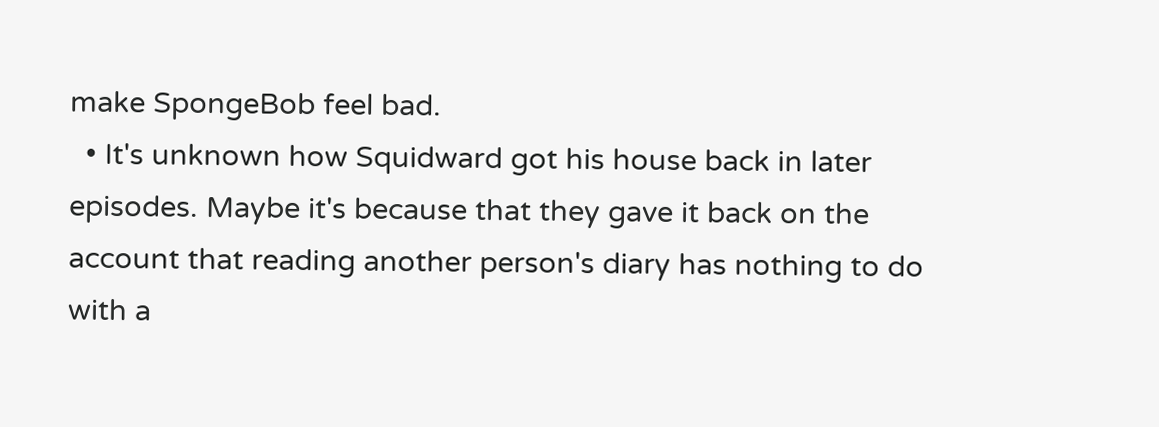make SpongeBob feel bad.
  • It's unknown how Squidward got his house back in later episodes. Maybe it's because that they gave it back on the account that reading another person's diary has nothing to do with a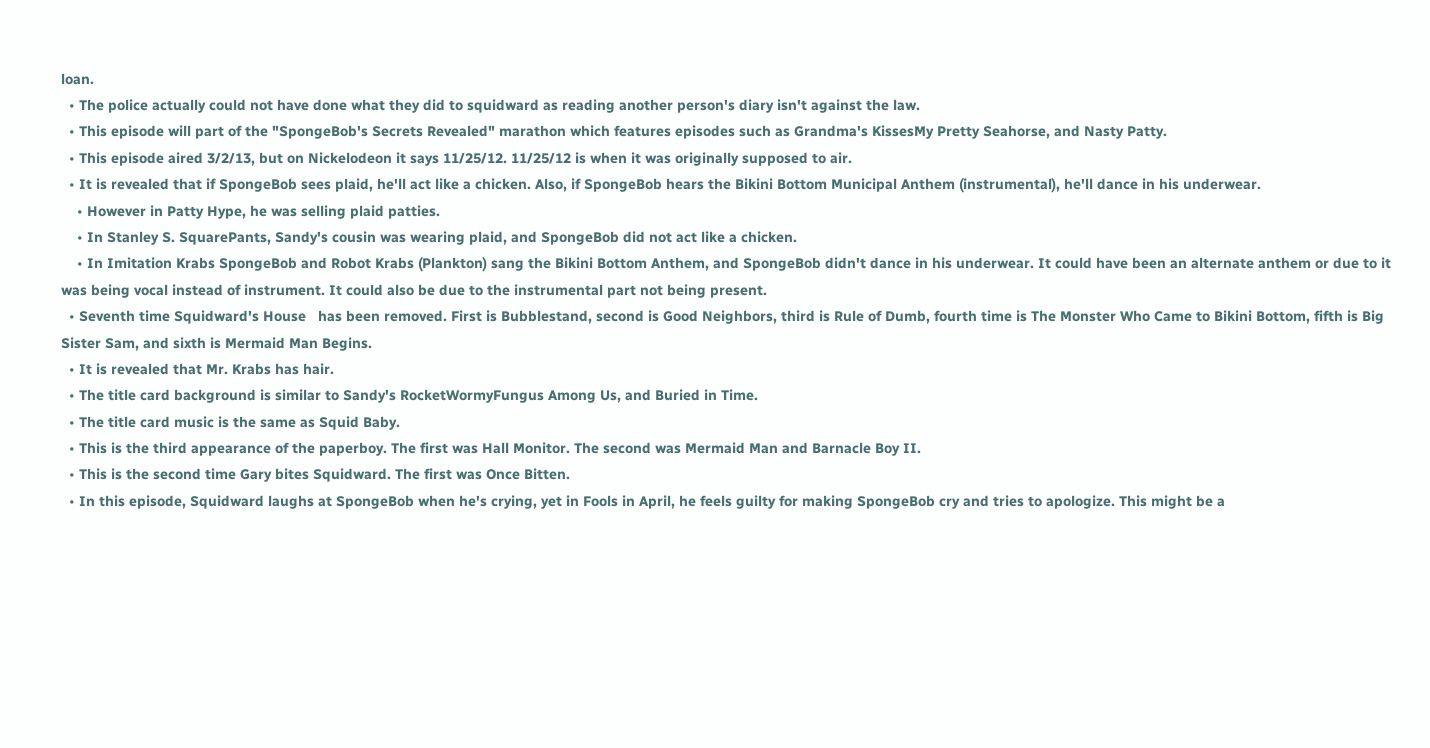loan.
  • The police actually could not have done what they did to squidward as reading another person's diary isn't against the law.
  • This episode will part of the "SpongeBob's Secrets Revealed" marathon which features episodes such as Grandma's KissesMy Pretty Seahorse, and Nasty Patty.
  • This episode aired 3/2/13, but on Nickelodeon it says 11/25/12. 11/25/12 is when it was originally supposed to air.
  • It is revealed that if SpongeBob sees plaid, he'll act like a chicken. Also, if SpongeBob hears the Bikini Bottom Municipal Anthem (instrumental), he'll dance in his underwear.
    • However in Patty Hype, he was selling plaid patties.
    • In Stanley S. SquarePants, Sandy's cousin was wearing plaid, and SpongeBob did not act like a chicken.
    • In Imitation Krabs SpongeBob and Robot Krabs (Plankton) sang the Bikini Bottom Anthem, and SpongeBob didn't dance in his underwear. It could have been an alternate anthem or due to it was being vocal instead of instrument. It could also be due to the instrumental part not being present.
  • Seventh time Squidward's House   has been removed. First is Bubblestand, second is Good Neighbors, third is Rule of Dumb, fourth time is The Monster Who Came to Bikini Bottom, fifth is Big Sister Sam, and sixth is Mermaid Man Begins.
  • It is revealed that Mr. Krabs has hair.
  • The title card background is similar to Sandy's RocketWormyFungus Among Us, and Buried in Time.
  • The title card music is the same as Squid Baby.
  • This is the third appearance of the paperboy. The first was Hall Monitor. The second was Mermaid Man and Barnacle Boy II.
  • This is the second time Gary bites Squidward. The first was Once Bitten.
  • In this episode, Squidward laughs at SpongeBob when he's crying, yet in Fools in April, he feels guilty for making SpongeBob cry and tries to apologize. This might be a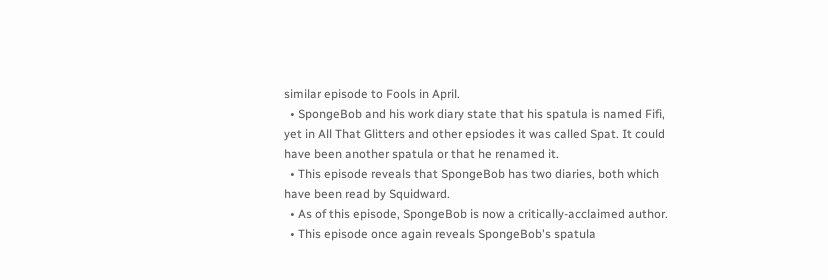similar episode to Fools in April.
  • SpongeBob and his work diary state that his spatula is named Fifi, yet in All That Glitters and other epsiodes it was called Spat. It could have been another spatula or that he renamed it.
  • This episode reveals that SpongeBob has two diaries, both which have been read by Squidward.
  • As of this episode, SpongeBob is now a critically-acclaimed author.
  • This episode once again reveals SpongeBob's spatula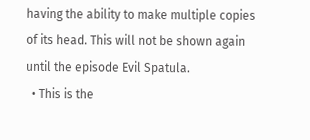having the ability to make multiple copies of its head. This will not be shown again until the episode Evil Spatula.
  • This is the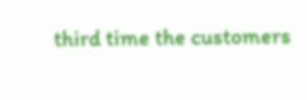third time the customers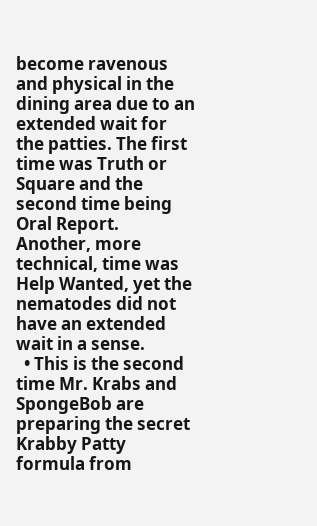become ravenous and physical in the dining area due to an extended wait for the patties. The first time was Truth or Square and the second time being Oral Report. Another, more technical, time was Help Wanted, yet the nematodes did not have an extended wait in a sense.
  • This is the second time Mr. Krabs and SpongeBob are preparing the secret Krabby Patty formula from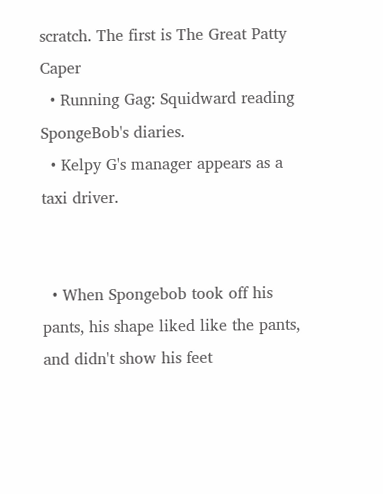scratch. The first is The Great Patty Caper
  • Running Gag: Squidward reading SpongeBob's diaries.
  • Kelpy G's manager appears as a taxi driver.


  • When Spongebob took off his pants, his shape liked like the pants, and didn't show his feet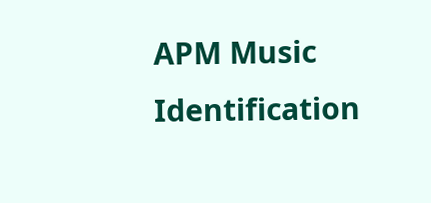APM Music Identification